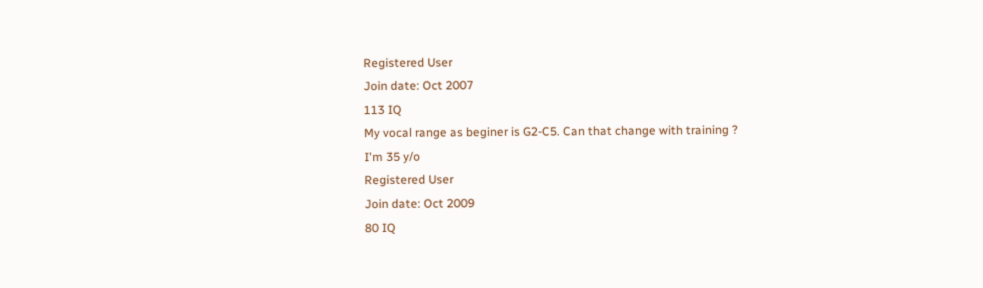Registered User
Join date: Oct 2007
113 IQ
My vocal range as beginer is G2-C5. Can that change with training ?
I'm 35 y/o
Registered User
Join date: Oct 2009
80 IQ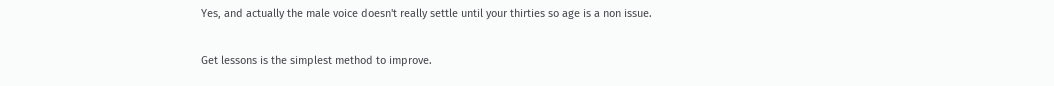Yes, and actually the male voice doesn't really settle until your thirties so age is a non issue.

Get lessons is the simplest method to improve.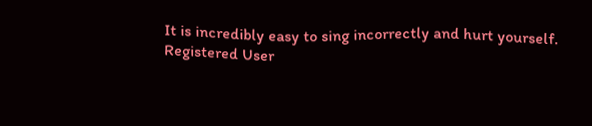It is incredibly easy to sing incorrectly and hurt yourself.
Registered User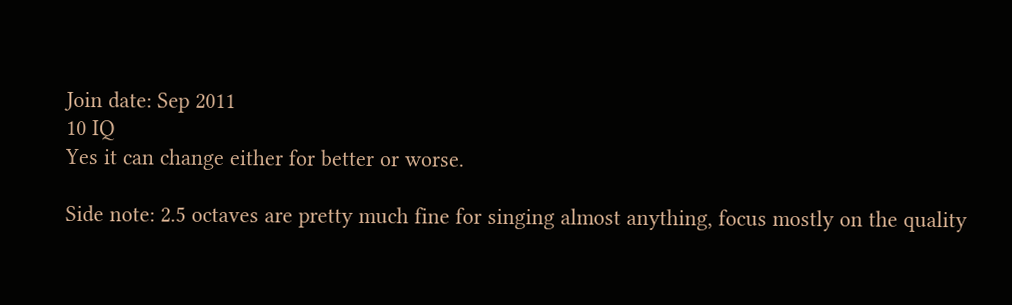Join date: Sep 2011
10 IQ
Yes it can change either for better or worse.

Side note: 2.5 octaves are pretty much fine for singing almost anything, focus mostly on the quality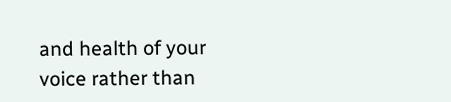and health of your voice rather than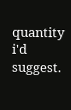quantity i'd suggest.